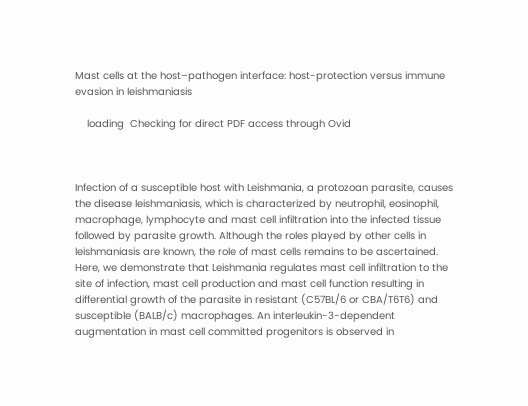Mast cells at the host–pathogen interface: host-protection versus immune evasion in leishmaniasis

    loading  Checking for direct PDF access through Ovid



Infection of a susceptible host with Leishmania, a protozoan parasite, causes the disease leishmaniasis, which is characterized by neutrophil, eosinophil, macrophage, lymphocyte and mast cell infiltration into the infected tissue followed by parasite growth. Although the roles played by other cells in leishmaniasis are known, the role of mast cells remains to be ascertained. Here, we demonstrate that Leishmania regulates mast cell infiltration to the site of infection, mast cell production and mast cell function resulting in differential growth of the parasite in resistant (C57BL/6 or CBA/T6T6) and susceptible (BALB/c) macrophages. An interleukin-3-dependent augmentation in mast cell committed progenitors is observed in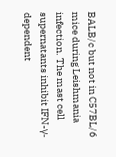BALB/c but not in C57BL/6 mice during Leishmania infection. The mast cell supernatants inhibit IFN-γ-dependent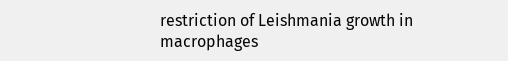restriction of Leishmania growth in macrophages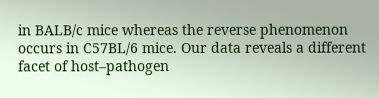in BALB/c mice whereas the reverse phenomenon occurs in C57BL/6 mice. Our data reveals a different facet of host–pathogen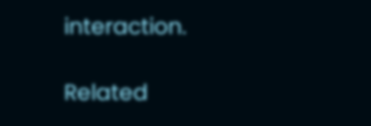interaction.

Related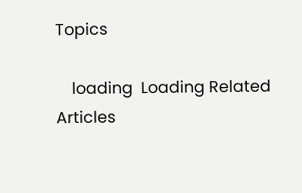Topics

    loading  Loading Related Articles